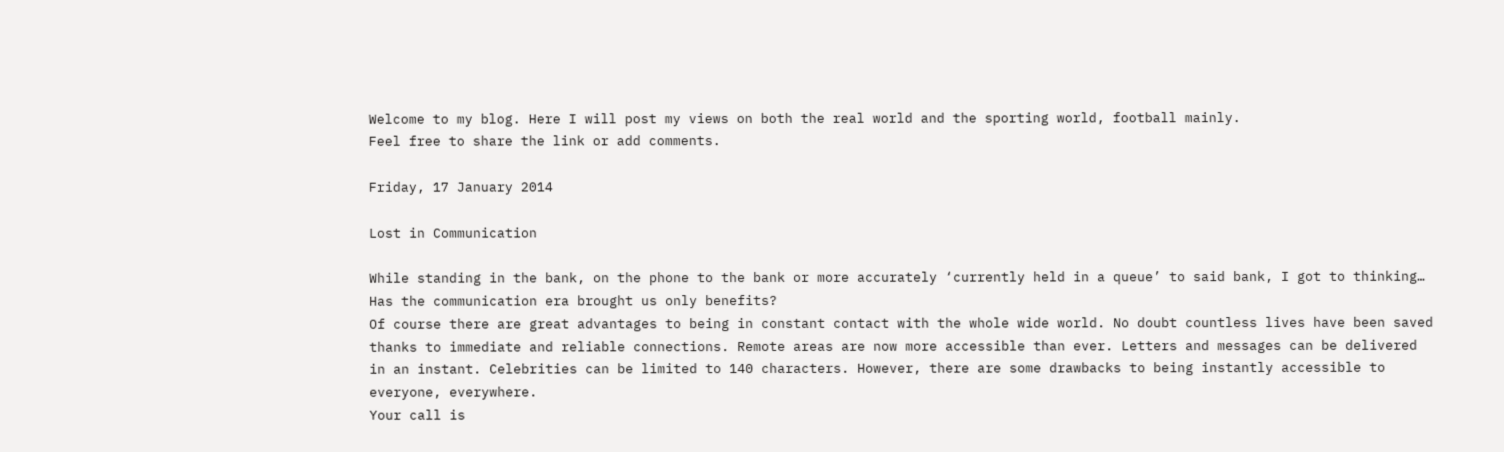Welcome to my blog. Here I will post my views on both the real world and the sporting world, football mainly.
Feel free to share the link or add comments.

Friday, 17 January 2014

Lost in Communication

While standing in the bank, on the phone to the bank or more accurately ‘currently held in a queue’ to said bank, I got to thinking… Has the communication era brought us only benefits?
Of course there are great advantages to being in constant contact with the whole wide world. No doubt countless lives have been saved thanks to immediate and reliable connections. Remote areas are now more accessible than ever. Letters and messages can be delivered in an instant. Celebrities can be limited to 140 characters. However, there are some drawbacks to being instantly accessible to everyone, everywhere.
Your call is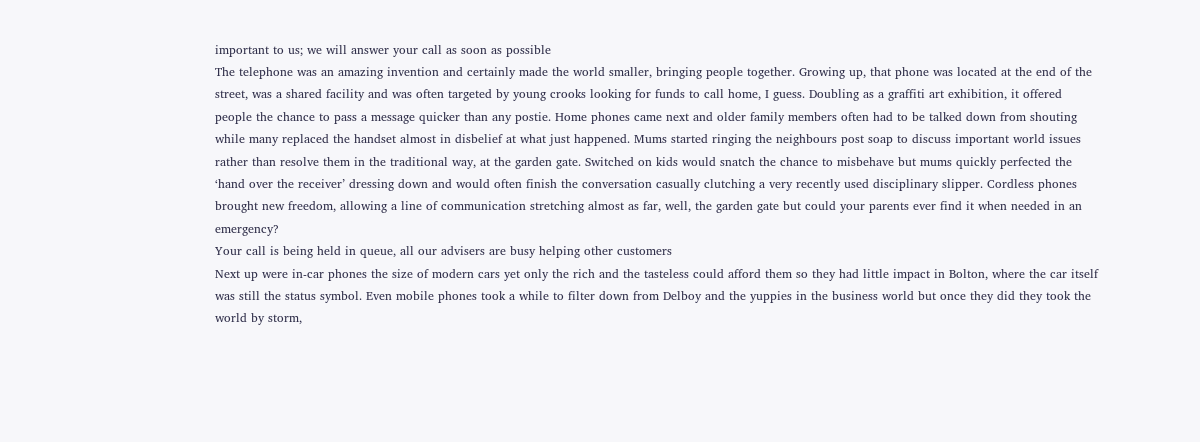important to us; we will answer your call as soon as possible
The telephone was an amazing invention and certainly made the world smaller, bringing people together. Growing up, that phone was located at the end of the street, was a shared facility and was often targeted by young crooks looking for funds to call home, I guess. Doubling as a graffiti art exhibition, it offered people the chance to pass a message quicker than any postie. Home phones came next and older family members often had to be talked down from shouting while many replaced the handset almost in disbelief at what just happened. Mums started ringing the neighbours post soap to discuss important world issues rather than resolve them in the traditional way, at the garden gate. Switched on kids would snatch the chance to misbehave but mums quickly perfected the ‘hand over the receiver’ dressing down and would often finish the conversation casually clutching a very recently used disciplinary slipper. Cordless phones brought new freedom, allowing a line of communication stretching almost as far, well, the garden gate but could your parents ever find it when needed in an emergency?
Your call is being held in queue, all our advisers are busy helping other customers
Next up were in-car phones the size of modern cars yet only the rich and the tasteless could afford them so they had little impact in Bolton, where the car itself was still the status symbol. Even mobile phones took a while to filter down from Delboy and the yuppies in the business world but once they did they took the world by storm,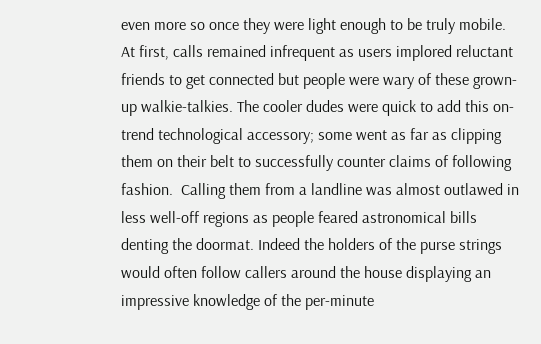even more so once they were light enough to be truly mobile. At first, calls remained infrequent as users implored reluctant friends to get connected but people were wary of these grown-up walkie-talkies. The cooler dudes were quick to add this on-trend technological accessory; some went as far as clipping them on their belt to successfully counter claims of following fashion.  Calling them from a landline was almost outlawed in less well-off regions as people feared astronomical bills denting the doormat. Indeed the holders of the purse strings would often follow callers around the house displaying an impressive knowledge of the per-minute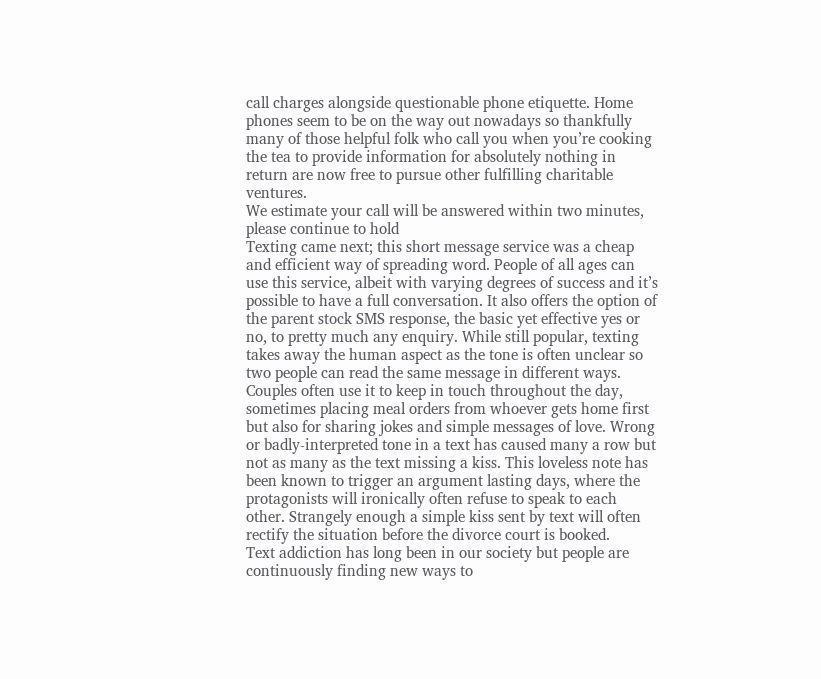call charges alongside questionable phone etiquette. Home phones seem to be on the way out nowadays so thankfully many of those helpful folk who call you when you’re cooking the tea to provide information for absolutely nothing in return are now free to pursue other fulfilling charitable ventures.
We estimate your call will be answered within two minutes, please continue to hold
Texting came next; this short message service was a cheap and efficient way of spreading word. People of all ages can use this service, albeit with varying degrees of success and it’s possible to have a full conversation. It also offers the option of the parent stock SMS response, the basic yet effective yes or no, to pretty much any enquiry. While still popular, texting takes away the human aspect as the tone is often unclear so two people can read the same message in different ways. Couples often use it to keep in touch throughout the day, sometimes placing meal orders from whoever gets home first but also for sharing jokes and simple messages of love. Wrong or badly-interpreted tone in a text has caused many a row but not as many as the text missing a kiss. This loveless note has been known to trigger an argument lasting days, where the protagonists will ironically often refuse to speak to each other. Strangely enough a simple kiss sent by text will often rectify the situation before the divorce court is booked.
Text addiction has long been in our society but people are continuously finding new ways to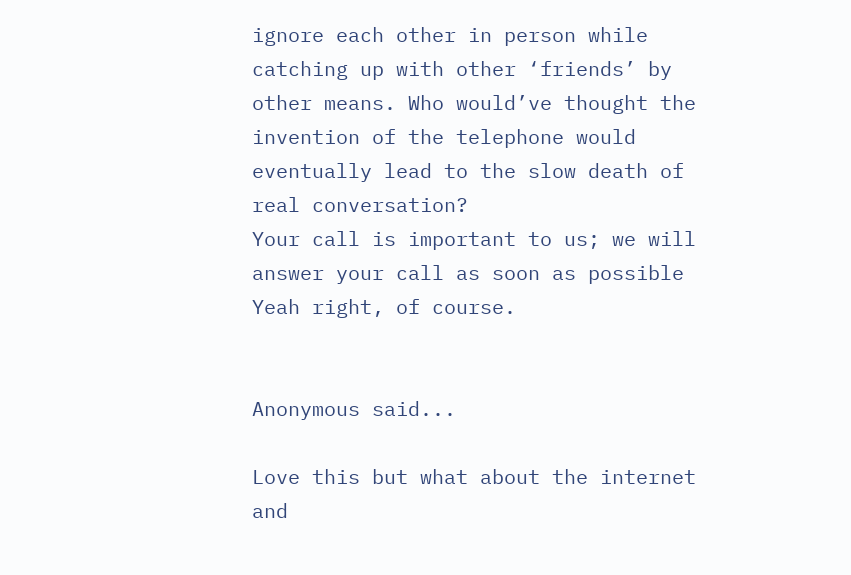ignore each other in person while catching up with other ‘friends’ by other means. Who would’ve thought the invention of the telephone would eventually lead to the slow death of real conversation?
Your call is important to us; we will answer your call as soon as possible
Yeah right, of course.


Anonymous said...

Love this but what about the internet and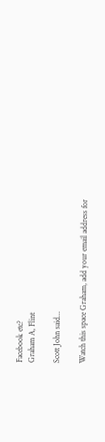Facebook etc?
Graham A, Flint

Scott John said...

Watch this space Graham, add your email address for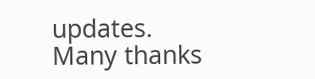updates.
Many thanks